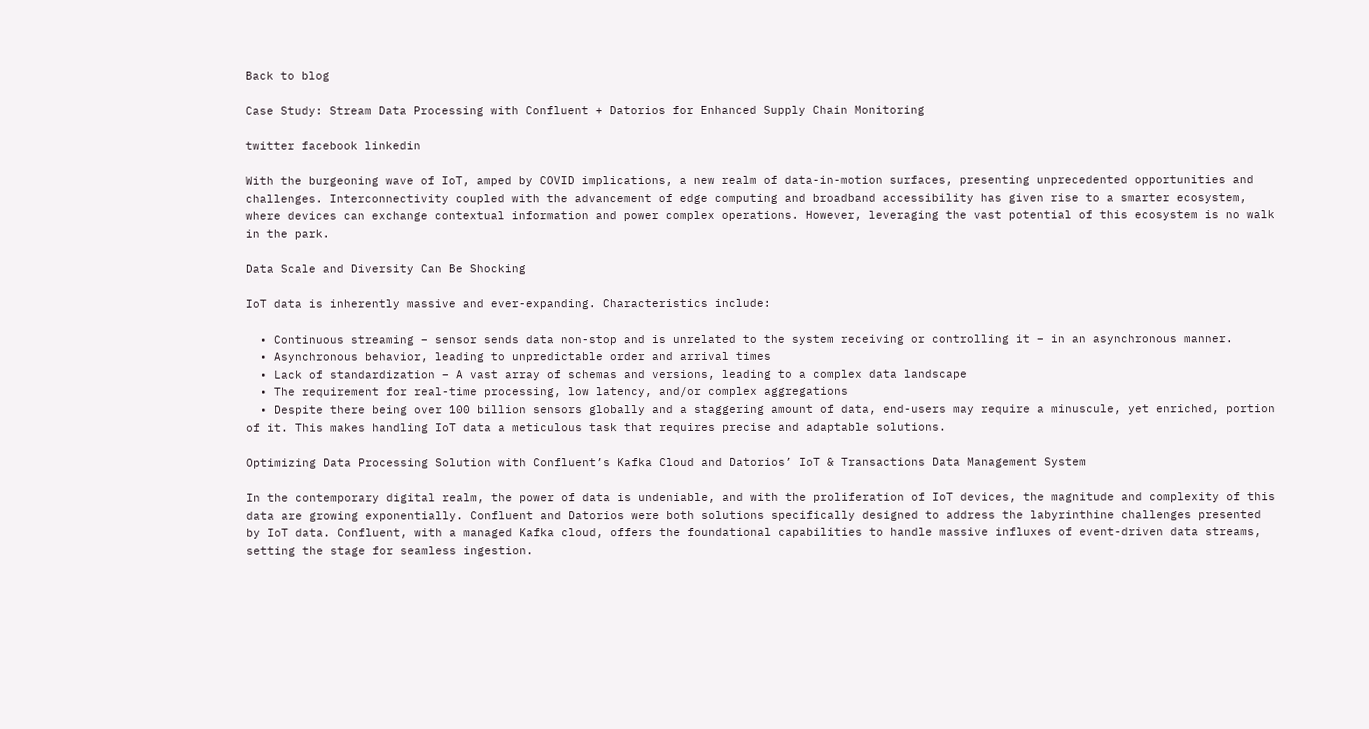Back to blog

Case Study: Stream Data Processing with Confluent + Datorios for Enhanced Supply Chain Monitoring

twitter facebook linkedin

With the burgeoning wave of IoT, amped by COVID implications, a new realm of data-in-motion surfaces, presenting unprecedented opportunities and challenges. Interconnectivity coupled with the advancement of edge computing and broadband accessibility has given rise to a smarter ecosystem, where devices can exchange contextual information and power complex operations. However, leveraging the vast potential of this ecosystem is no walk in the park.

Data Scale and Diversity Can Be Shocking

IoT data is inherently massive and ever-expanding. Characteristics include:

  • Continuous streaming – sensor sends data non-stop and is unrelated to the system receiving or controlling it – in an asynchronous manner.
  • Asynchronous behavior, leading to unpredictable order and arrival times
  • Lack of standardization – A vast array of schemas and versions, leading to a complex data landscape
  • The requirement for real-time processing, low latency, and/or complex aggregations
  • Despite there being over 100 billion sensors globally and a staggering amount of data, end-users may require a minuscule, yet enriched, portion of it. This makes handling IoT data a meticulous task that requires precise and adaptable solutions.

Optimizing Data Processing Solution with Confluent’s Kafka Cloud and Datorios’ IoT & Transactions Data Management System

In the contemporary digital realm, the power of data is undeniable, and with the proliferation of IoT devices, the magnitude and complexity of this data are growing exponentially. Confluent and Datorios were both solutions specifically designed to address the labyrinthine challenges presented by IoT data. Confluent, with a managed Kafka cloud, offers the foundational capabilities to handle massive influxes of event-driven data streams, setting the stage for seamless ingestion.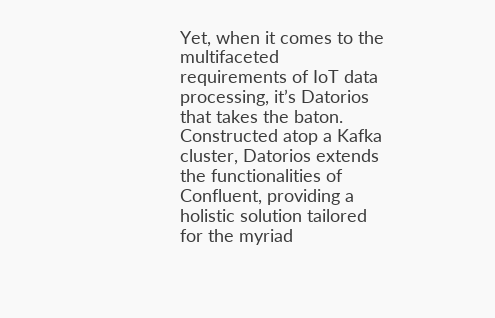Yet, when it comes to the multifaceted requirements of IoT data processing, it’s Datorios that takes the baton. Constructed atop a Kafka cluster, Datorios extends the functionalities of Confluent, providing a holistic solution tailored for the myriad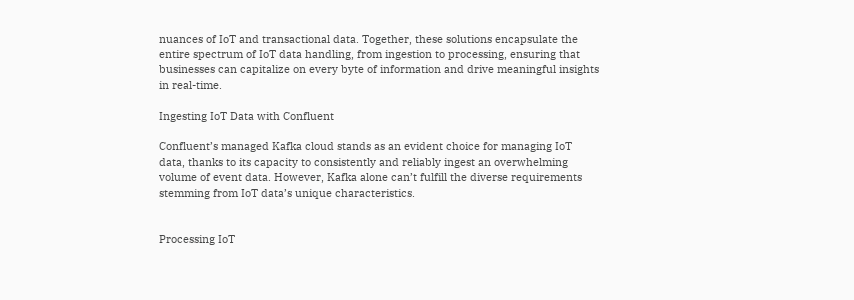nuances of IoT and transactional data. Together, these solutions encapsulate the entire spectrum of IoT data handling, from ingestion to processing, ensuring that businesses can capitalize on every byte of information and drive meaningful insights in real-time.

Ingesting IoT Data with Confluent

Confluent’s managed Kafka cloud stands as an evident choice for managing IoT data, thanks to its capacity to consistently and reliably ingest an overwhelming volume of event data. However, Kafka alone can’t fulfill the diverse requirements stemming from IoT data’s unique characteristics.


Processing IoT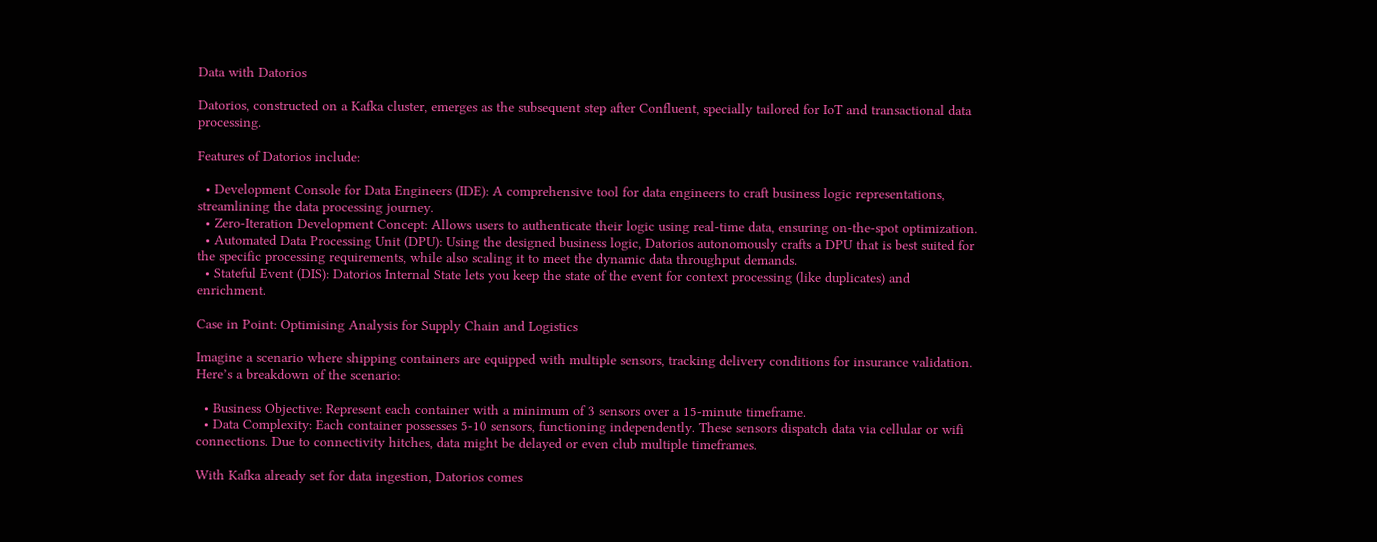Data with Datorios

Datorios, constructed on a Kafka cluster, emerges as the subsequent step after Confluent, specially tailored for IoT and transactional data processing.

Features of Datorios include:

  • Development Console for Data Engineers (IDE): A comprehensive tool for data engineers to craft business logic representations, streamlining the data processing journey.
  • Zero-Iteration Development Concept: Allows users to authenticate their logic using real-time data, ensuring on-the-spot optimization.
  • Automated Data Processing Unit (DPU): Using the designed business logic, Datorios autonomously crafts a DPU that is best suited for the specific processing requirements, while also scaling it to meet the dynamic data throughput demands.
  • Stateful Event (DIS): Datorios Internal State lets you keep the state of the event for context processing (like duplicates) and enrichment.

Case in Point: Optimising Analysis for Supply Chain and Logistics

Imagine a scenario where shipping containers are equipped with multiple sensors, tracking delivery conditions for insurance validation. Here’s a breakdown of the scenario:

  • Business Objective: Represent each container with a minimum of 3 sensors over a 15-minute timeframe.
  • Data Complexity: Each container possesses 5-10 sensors, functioning independently. These sensors dispatch data via cellular or wifi connections. Due to connectivity hitches, data might be delayed or even club multiple timeframes.

With Kafka already set for data ingestion, Datorios comes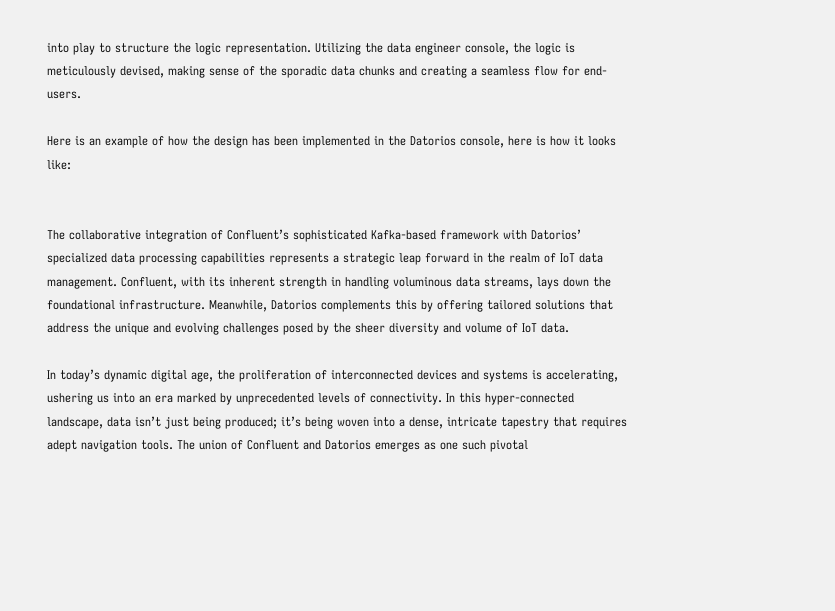into play to structure the logic representation. Utilizing the data engineer console, the logic is meticulously devised, making sense of the sporadic data chunks and creating a seamless flow for end-users.

Here is an example of how the design has been implemented in the Datorios console, here is how it looks like:


The collaborative integration of Confluent’s sophisticated Kafka-based framework with Datorios’ specialized data processing capabilities represents a strategic leap forward in the realm of IoT data management. Confluent, with its inherent strength in handling voluminous data streams, lays down the foundational infrastructure. Meanwhile, Datorios complements this by offering tailored solutions that address the unique and evolving challenges posed by the sheer diversity and volume of IoT data.

In today’s dynamic digital age, the proliferation of interconnected devices and systems is accelerating, ushering us into an era marked by unprecedented levels of connectivity. In this hyper-connected landscape, data isn’t just being produced; it’s being woven into a dense, intricate tapestry that requires adept navigation tools. The union of Confluent and Datorios emerges as one such pivotal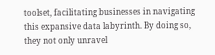toolset, facilitating businesses in navigating this expansive data labyrinth. By doing so, they not only unravel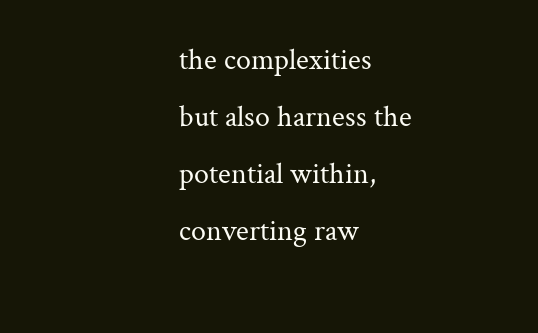the complexities but also harness the potential within, converting raw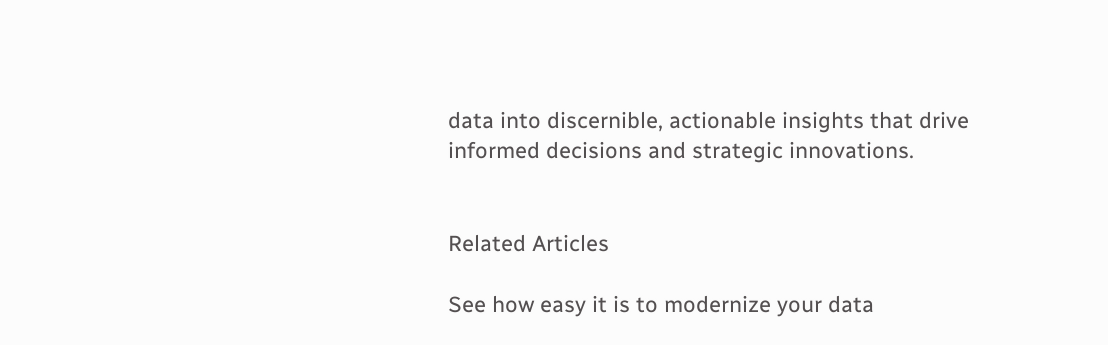data into discernible, actionable insights that drive informed decisions and strategic innovations.


Related Articles

See how easy it is to modernize your data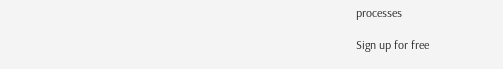processes

Sign up for free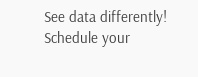See data differently! Schedule your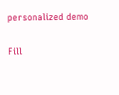personalized demo

Fill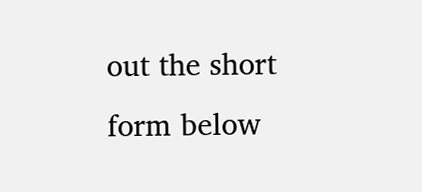out the short form below